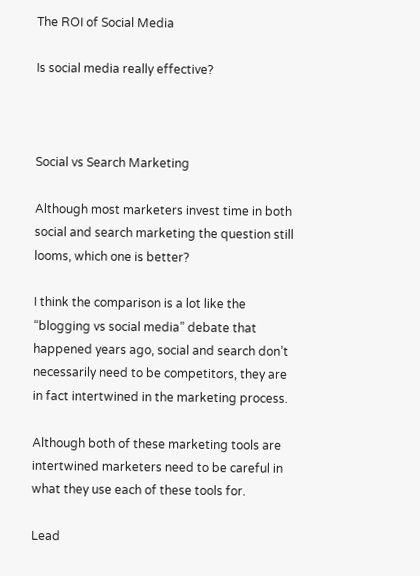The ROI of Social Media

Is social media really effective?



Social vs Search Marketing

Although most marketers invest time in both social and search marketing the question still looms, which one is better?

I think the comparison is a lot like the “blogging vs social media” debate that happened years ago, social and search don’t necessarily need to be competitors, they are in fact intertwined in the marketing process.

Although both of these marketing tools are intertwined marketers need to be careful in what they use each of these tools for.

Lead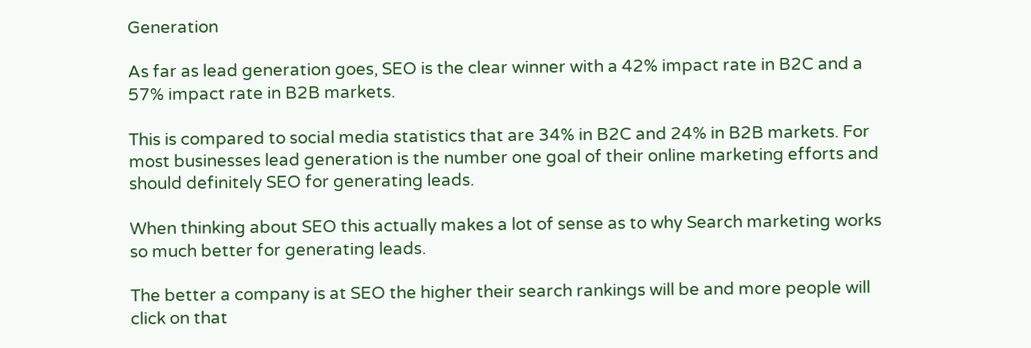Generation

As far as lead generation goes, SEO is the clear winner with a 42% impact rate in B2C and a 57% impact rate in B2B markets.

This is compared to social media statistics that are 34% in B2C and 24% in B2B markets. For most businesses lead generation is the number one goal of their online marketing efforts and should definitely SEO for generating leads.

When thinking about SEO this actually makes a lot of sense as to why Search marketing works so much better for generating leads.

The better a company is at SEO the higher their search rankings will be and more people will click on that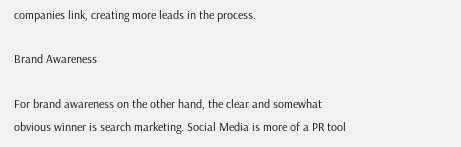companies link, creating more leads in the process.

Brand Awareness

For brand awareness on the other hand, the clear and somewhat obvious winner is search marketing. Social Media is more of a PR tool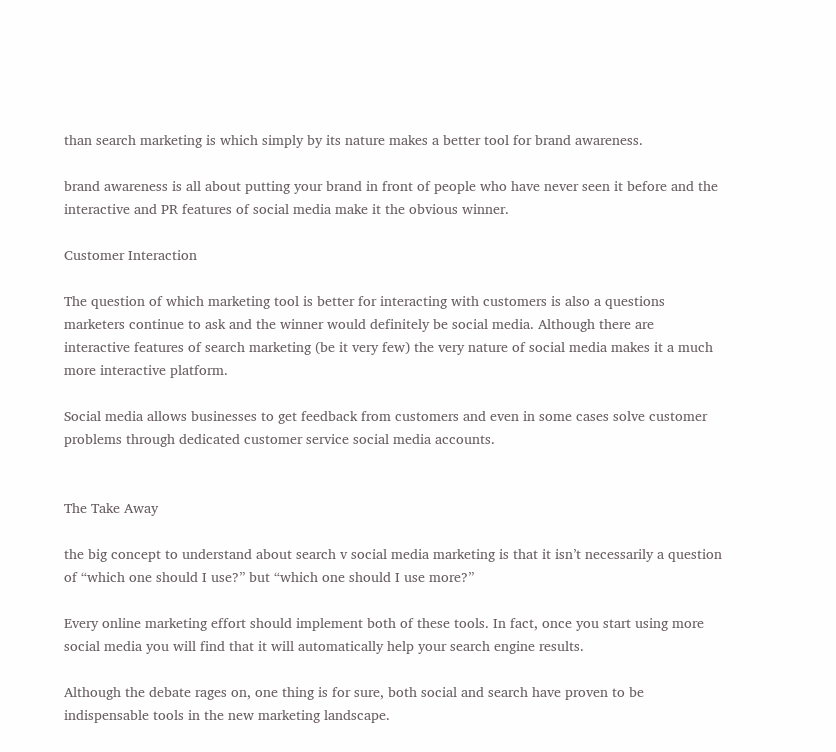than search marketing is which simply by its nature makes a better tool for brand awareness.

brand awareness is all about putting your brand in front of people who have never seen it before and the interactive and PR features of social media make it the obvious winner.

Customer Interaction

The question of which marketing tool is better for interacting with customers is also a questions marketers continue to ask and the winner would definitely be social media. Although there are interactive features of search marketing (be it very few) the very nature of social media makes it a much more interactive platform.

Social media allows businesses to get feedback from customers and even in some cases solve customer problems through dedicated customer service social media accounts.


The Take Away

the big concept to understand about search v social media marketing is that it isn’t necessarily a question of “which one should I use?” but “which one should I use more?”

Every online marketing effort should implement both of these tools. In fact, once you start using more social media you will find that it will automatically help your search engine results.

Although the debate rages on, one thing is for sure, both social and search have proven to be indispensable tools in the new marketing landscape.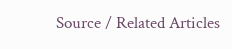Source / Related Articles